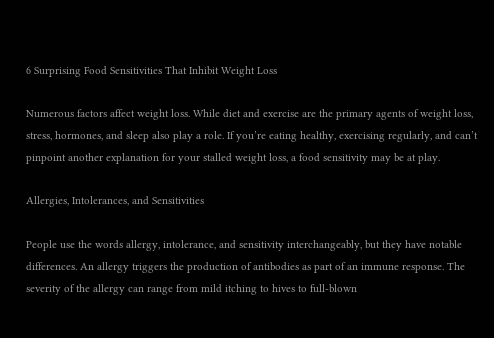6 Surprising Food Sensitivities That Inhibit Weight Loss

Numerous factors affect weight loss. While diet and exercise are the primary agents of weight loss, stress, hormones, and sleep also play a role. If you’re eating healthy, exercising regularly, and can’t pinpoint another explanation for your stalled weight loss, a food sensitivity may be at play.

Allergies, Intolerances, and Sensitivities

People use the words allergy, intolerance, and sensitivity interchangeably, but they have notable differences. An allergy triggers the production of antibodies as part of an immune response. The severity of the allergy can range from mild itching to hives to full-blown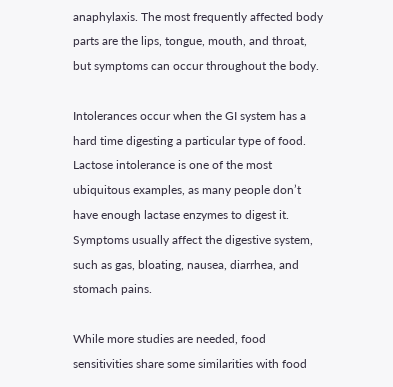anaphylaxis. The most frequently affected body parts are the lips, tongue, mouth, and throat, but symptoms can occur throughout the body.

Intolerances occur when the GI system has a hard time digesting a particular type of food. Lactose intolerance is one of the most ubiquitous examples, as many people don’t have enough lactase enzymes to digest it. Symptoms usually affect the digestive system, such as gas, bloating, nausea, diarrhea, and stomach pains.

While more studies are needed, food sensitivities share some similarities with food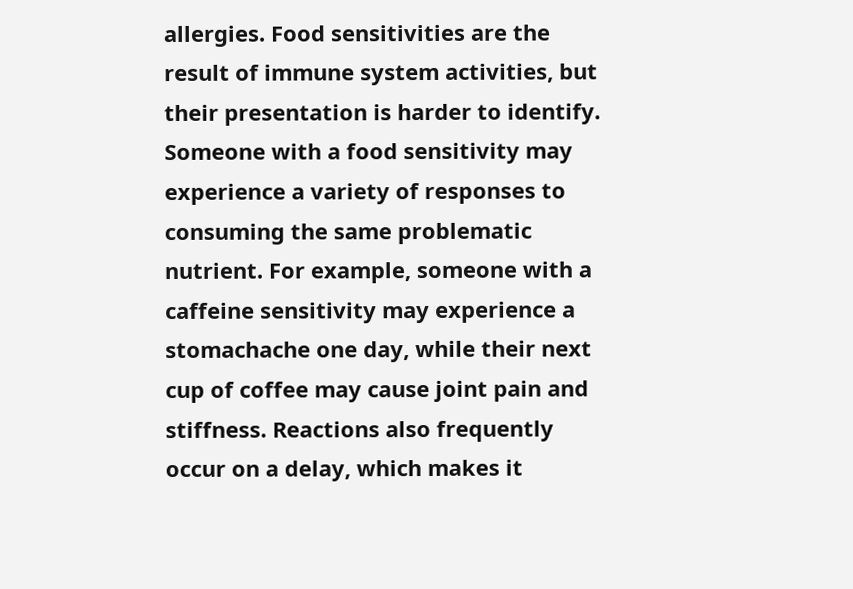allergies. Food sensitivities are the result of immune system activities, but their presentation is harder to identify. Someone with a food sensitivity may experience a variety of responses to consuming the same problematic nutrient. For example, someone with a caffeine sensitivity may experience a stomachache one day, while their next cup of coffee may cause joint pain and stiffness. Reactions also frequently occur on a delay, which makes it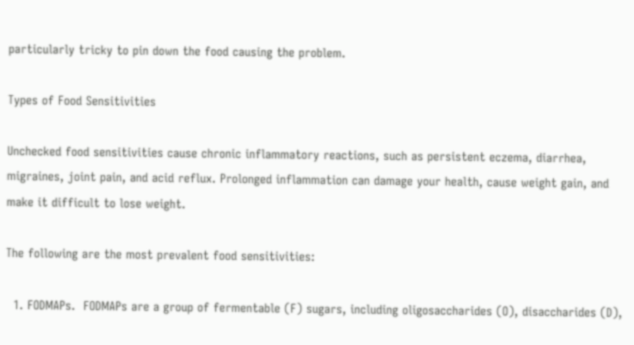particularly tricky to pin down the food causing the problem.

Types of Food Sensitivities

Unchecked food sensitivities cause chronic inflammatory reactions, such as persistent eczema, diarrhea, migraines, joint pain, and acid reflux. Prolonged inflammation can damage your health, cause weight gain, and make it difficult to lose weight.

The following are the most prevalent food sensitivities:

  1. FODMAPs.  FODMAPs are a group of fermentable (F) sugars, including oligosaccharides (O), disaccharides (D),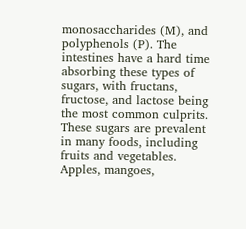monosaccharides (M), and polyphenols (P). The intestines have a hard time absorbing these types of sugars, with fructans, fructose, and lactose being the most common culprits. These sugars are prevalent in many foods, including fruits and vegetables. Apples, mangoes,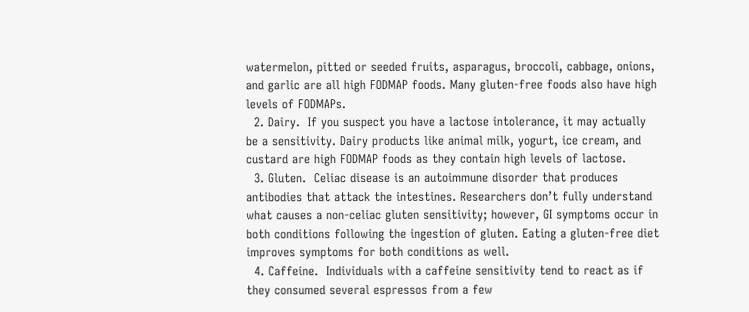watermelon, pitted or seeded fruits, asparagus, broccoli, cabbage, onions, and garlic are all high FODMAP foods. Many gluten-free foods also have high levels of FODMAPs.
  2. Dairy.  If you suspect you have a lactose intolerance, it may actually be a sensitivity. Dairy products like animal milk, yogurt, ice cream, and custard are high FODMAP foods as they contain high levels of lactose.
  3. Gluten.  Celiac disease is an autoimmune disorder that produces antibodies that attack the intestines. Researchers don’t fully understand what causes a non-celiac gluten sensitivity; however, GI symptoms occur in both conditions following the ingestion of gluten. Eating a gluten-free diet improves symptoms for both conditions as well.
  4. Caffeine.  Individuals with a caffeine sensitivity tend to react as if they consumed several espressos from a few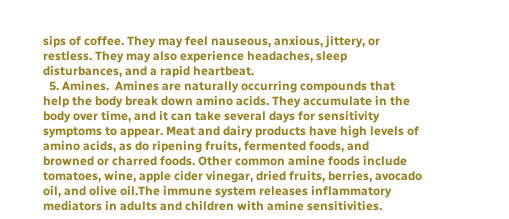sips of coffee. They may feel nauseous, anxious, jittery, or restless. They may also experience headaches, sleep disturbances, and a rapid heartbeat.
  5. Amines.  Amines are naturally occurring compounds that help the body break down amino acids. They accumulate in the body over time, and it can take several days for sensitivity symptoms to appear. Meat and dairy products have high levels of amino acids, as do ripening fruits, fermented foods, and browned or charred foods. Other common amine foods include tomatoes, wine, apple cider vinegar, dried fruits, berries, avocado oil, and olive oil.The immune system releases inflammatory mediators in adults and children with amine sensitivities.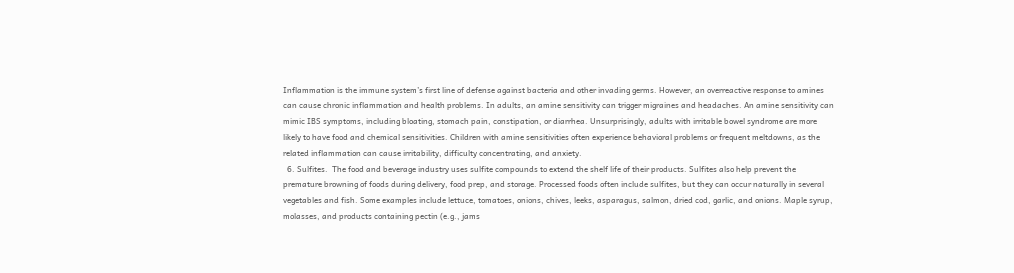Inflammation is the immune system’s first line of defense against bacteria and other invading germs. However, an overreactive response to amines can cause chronic inflammation and health problems. In adults, an amine sensitivity can trigger migraines and headaches. An amine sensitivity can mimic IBS symptoms, including bloating, stomach pain, constipation, or diarrhea. Unsurprisingly, adults with irritable bowel syndrome are more likely to have food and chemical sensitivities. Children with amine sensitivities often experience behavioral problems or frequent meltdowns, as the related inflammation can cause irritability, difficulty concentrating, and anxiety.
  6. Sulfites.  The food and beverage industry uses sulfite compounds to extend the shelf life of their products. Sulfites also help prevent the premature browning of foods during delivery, food prep, and storage. Processed foods often include sulfites, but they can occur naturally in several vegetables and fish. Some examples include lettuce, tomatoes, onions, chives, leeks, asparagus, salmon, dried cod, garlic, and onions. Maple syrup, molasses, and products containing pectin (e.g., jams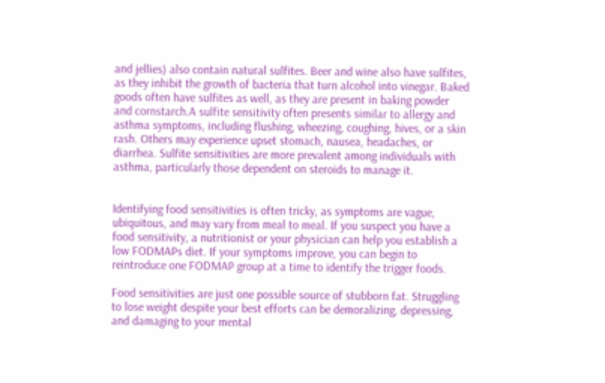and jellies) also contain natural sulfites. Beer and wine also have sulfites, as they inhibit the growth of bacteria that turn alcohol into vinegar. Baked goods often have sulfites as well, as they are present in baking powder and cornstarch.A sulfite sensitivity often presents similar to allergy and asthma symptoms, including flushing, wheezing, coughing, hives, or a skin rash. Others may experience upset stomach, nausea, headaches, or diarrhea. Sulfite sensitivities are more prevalent among individuals with asthma, particularly those dependent on steroids to manage it.


Identifying food sensitivities is often tricky, as symptoms are vague, ubiquitous, and may vary from meal to meal. If you suspect you have a food sensitivity, a nutritionist or your physician can help you establish a low FODMAPs diet. If your symptoms improve, you can begin to reintroduce one FODMAP group at a time to identify the trigger foods.

Food sensitivities are just one possible source of stubborn fat. Struggling to lose weight despite your best efforts can be demoralizing, depressing, and damaging to your mental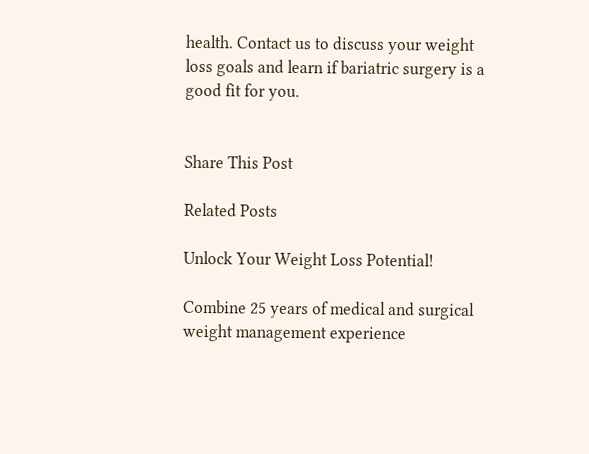health. Contact us to discuss your weight loss goals and learn if bariatric surgery is a good fit for you.


Share This Post

Related Posts

Unlock Your Weight Loss Potential!

Combine 25 years of medical and surgical weight management experience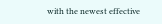with the newest effective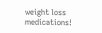weight loss medications!